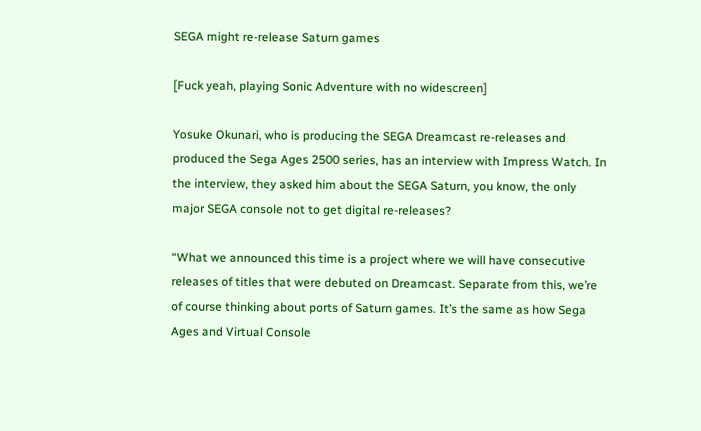SEGA might re-release Saturn games

[Fuck yeah, playing Sonic Adventure with no widescreen]

Yosuke Okunari, who is producing the SEGA Dreamcast re-releases and produced the Sega Ages 2500 series, has an interview with Impress Watch. In the interview, they asked him about the SEGA Saturn, you know, the only major SEGA console not to get digital re-releases?

“What we announced this time is a project where we will have consecutive releases of titles that were debuted on Dreamcast. Separate from this, we’re of course thinking about ports of Saturn games. It’s the same as how Sega Ages and Virtual Console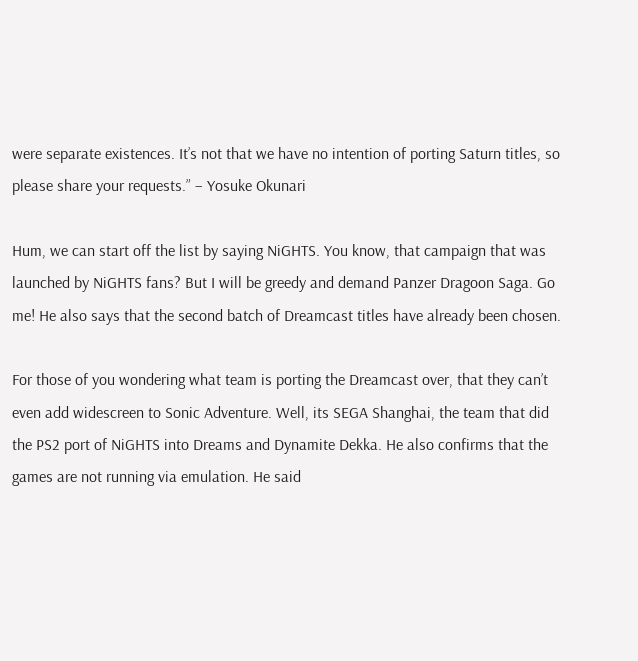were separate existences. It’s not that we have no intention of porting Saturn titles, so please share your requests.” – Yosuke Okunari

Hum, we can start off the list by saying NiGHTS. You know, that campaign that was launched by NiGHTS fans? But I will be greedy and demand Panzer Dragoon Saga. Go me! He also says that the second batch of Dreamcast titles have already been chosen.

For those of you wondering what team is porting the Dreamcast over, that they can’t even add widescreen to Sonic Adventure. Well, its SEGA Shanghai, the team that did the PS2 port of NiGHTS into Dreams and Dynamite Dekka. He also confirms that the games are not running via emulation. He said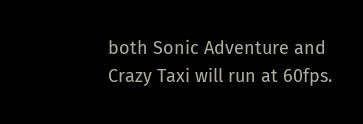both Sonic Adventure and Crazy Taxi will run at 60fps.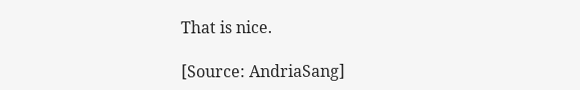That is nice.

[Source: AndriaSang]